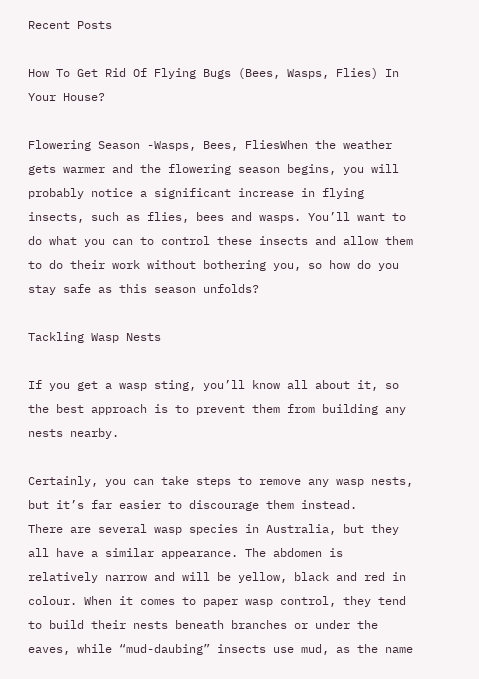Recent Posts

How To Get Rid Of Flying Bugs (Bees, Wasps, Flies) In Your House?

Flowering Season -Wasps, Bees, FliesWhen the weather gets warmer and the flowering season begins, you will probably notice a significant increase in flying insects, such as flies, bees and wasps. You’ll want to do what you can to control these insects and allow them to do their work without bothering you, so how do you stay safe as this season unfolds?

Tackling Wasp Nests

If you get a wasp sting, you’ll know all about it, so the best approach is to prevent them from building any nests nearby.

Certainly, you can take steps to remove any wasp nests, but it’s far easier to discourage them instead.
There are several wasp species in Australia, but they all have a similar appearance. The abdomen is relatively narrow and will be yellow, black and red in colour. When it comes to paper wasp control, they tend to build their nests beneath branches or under the eaves, while “mud-daubing” insects use mud, as the name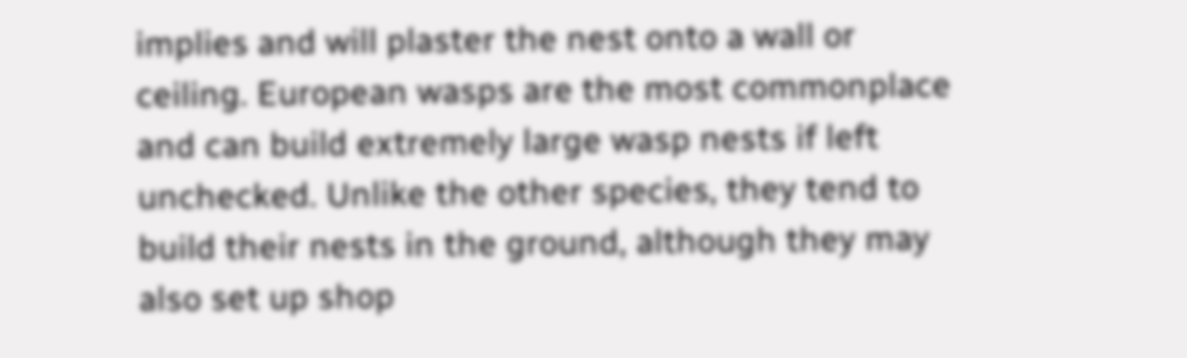implies and will plaster the nest onto a wall or ceiling. European wasps are the most commonplace and can build extremely large wasp nests if left unchecked. Unlike the other species, they tend to build their nests in the ground, although they may also set up shop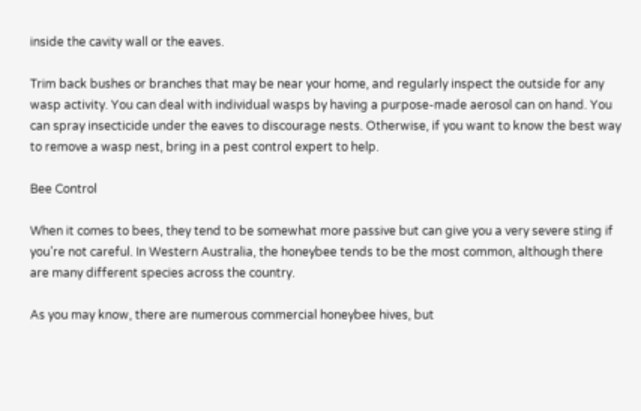inside the cavity wall or the eaves.

Trim back bushes or branches that may be near your home, and regularly inspect the outside for any wasp activity. You can deal with individual wasps by having a purpose-made aerosol can on hand. You can spray insecticide under the eaves to discourage nests. Otherwise, if you want to know the best way to remove a wasp nest, bring in a pest control expert to help.

Bee Control

When it comes to bees, they tend to be somewhat more passive but can give you a very severe sting if you’re not careful. In Western Australia, the honeybee tends to be the most common, although there are many different species across the country.

As you may know, there are numerous commercial honeybee hives, but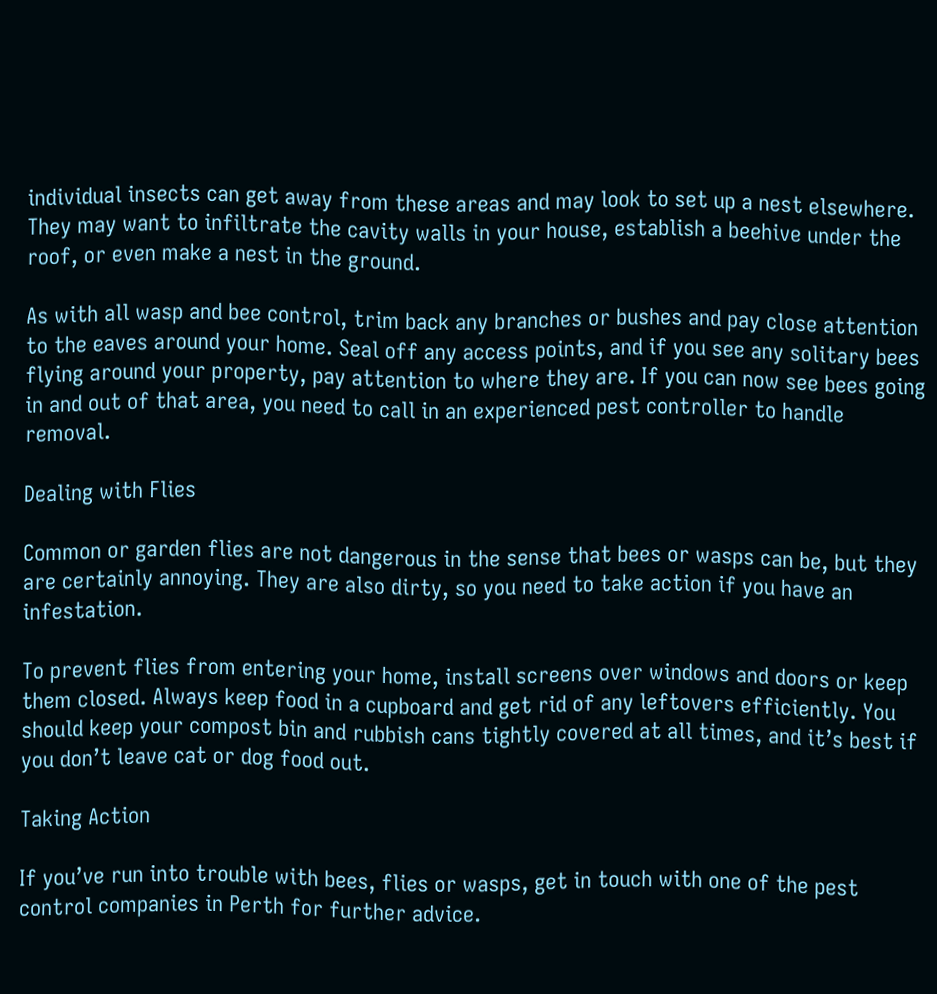individual insects can get away from these areas and may look to set up a nest elsewhere. They may want to infiltrate the cavity walls in your house, establish a beehive under the roof, or even make a nest in the ground.

As with all wasp and bee control, trim back any branches or bushes and pay close attention to the eaves around your home. Seal off any access points, and if you see any solitary bees flying around your property, pay attention to where they are. If you can now see bees going in and out of that area, you need to call in an experienced pest controller to handle removal.

Dealing with Flies

Common or garden flies are not dangerous in the sense that bees or wasps can be, but they are certainly annoying. They are also dirty, so you need to take action if you have an infestation.

To prevent flies from entering your home, install screens over windows and doors or keep them closed. Always keep food in a cupboard and get rid of any leftovers efficiently. You should keep your compost bin and rubbish cans tightly covered at all times, and it’s best if you don’t leave cat or dog food out.

Taking Action

If you’ve run into trouble with bees, flies or wasps, get in touch with one of the pest control companies in Perth for further advice.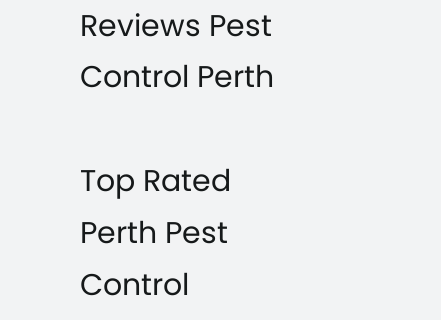Reviews Pest Control Perth

Top Rated Perth Pest Control